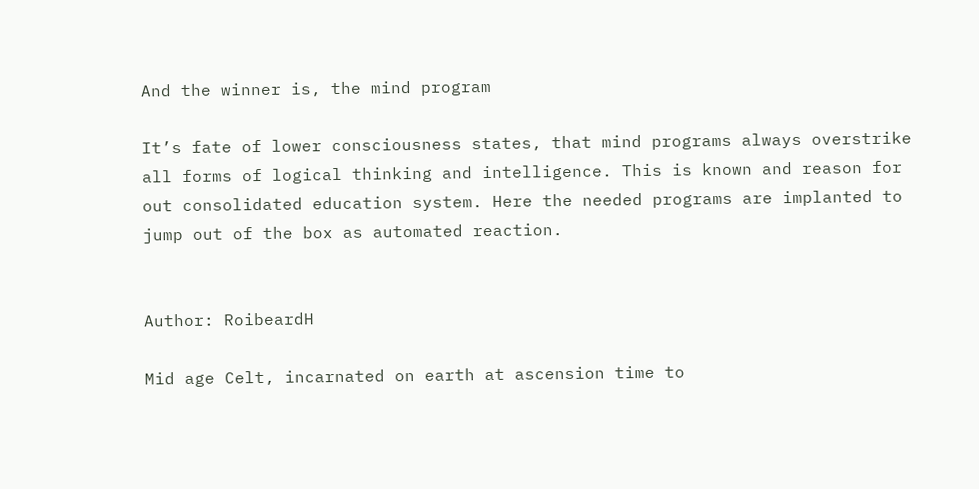And the winner is, the mind program

It’s fate of lower consciousness states, that mind programs always overstrike all forms of logical thinking and intelligence. This is known and reason for out consolidated education system. Here the needed programs are implanted to jump out of the box as automated reaction.


Author: RoibeardH

Mid age Celt, incarnated on earth at ascension time to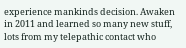experience mankinds decision. Awaken in 2011 and learned so many new stuff, lots from my telepathic contact who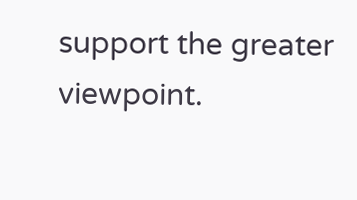support the greater viewpoint.